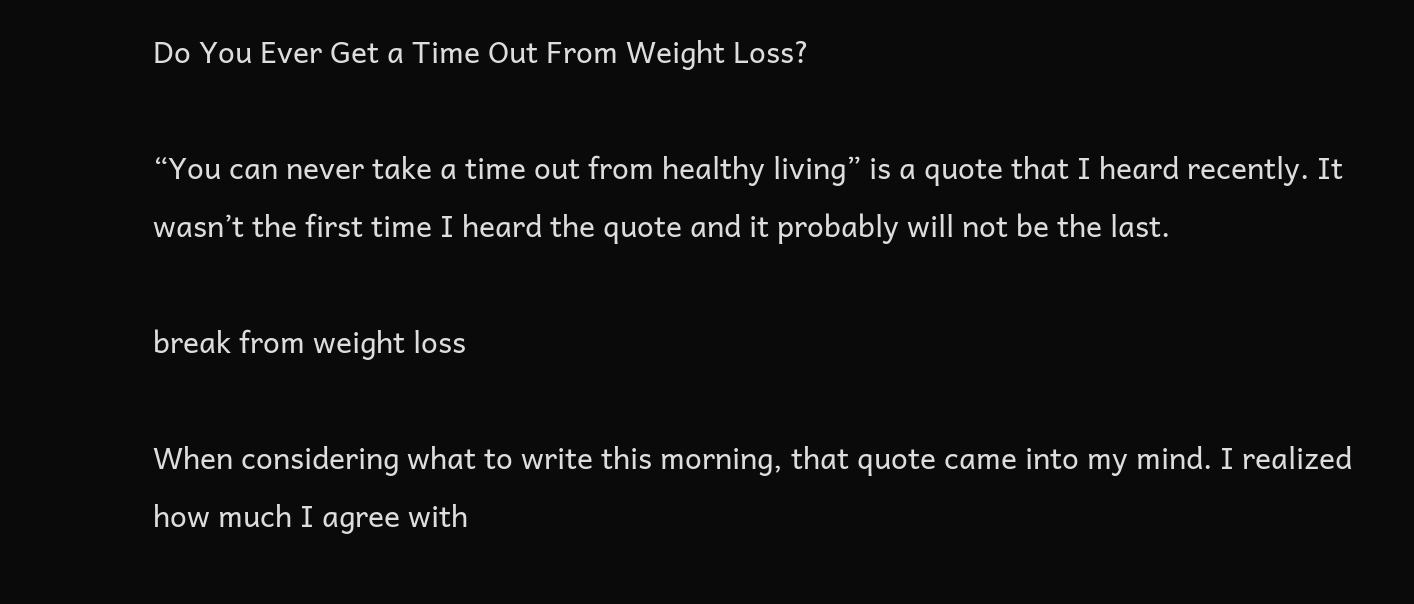Do You Ever Get a Time Out From Weight Loss?

“You can never take a time out from healthy living” is a quote that I heard recently. It wasn’t the first time I heard the quote and it probably will not be the last.

break from weight loss

When considering what to write this morning, that quote came into my mind. I realized how much I agree with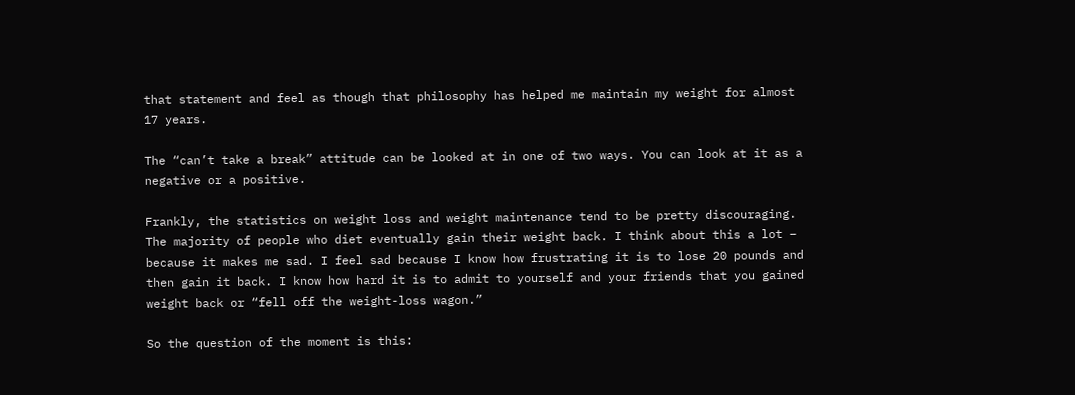that statement and feel as though that philosophy has helped me maintain my weight for almost 17 years.

The “can’t take a break” attitude can be looked at in one of two ways. You can look at it as a negative or a positive.

Frankly, the statistics on weight loss and weight maintenance tend to be pretty discouraging. The majority of people who diet eventually gain their weight back. I think about this a lot – because it makes me sad. I feel sad because I know how frustrating it is to lose 20 pounds and then gain it back. I know how hard it is to admit to yourself and your friends that you gained weight back or “fell off the weight-loss wagon.”

So the question of the moment is this: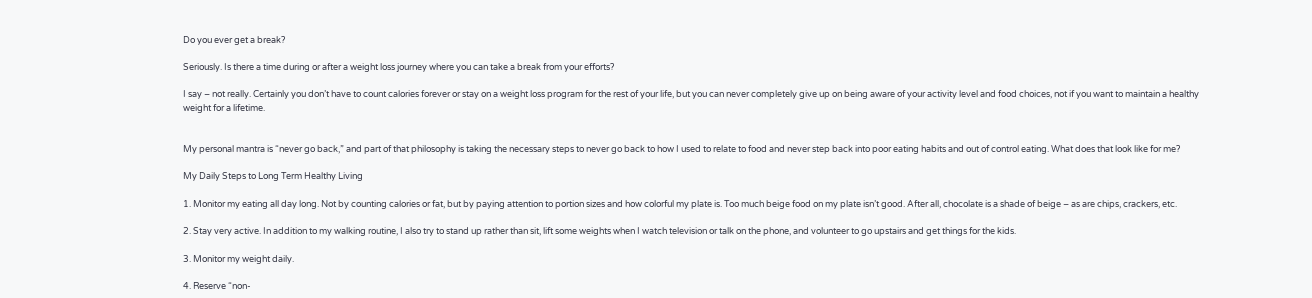Do you ever get a break?

Seriously. Is there a time during or after a weight loss journey where you can take a break from your efforts?

I say – not really. Certainly you don’t have to count calories forever or stay on a weight loss program for the rest of your life, but you can never completely give up on being aware of your activity level and food choices, not if you want to maintain a healthy weight for a lifetime.


My personal mantra is “never go back,” and part of that philosophy is taking the necessary steps to never go back to how I used to relate to food and never step back into poor eating habits and out of control eating. What does that look like for me?

My Daily Steps to Long Term Healthy Living

1. Monitor my eating all day long. Not by counting calories or fat, but by paying attention to portion sizes and how colorful my plate is. Too much beige food on my plate isn’t good. After all, chocolate is a shade of beige – as are chips, crackers, etc.

2. Stay very active. In addition to my walking routine, I also try to stand up rather than sit, lift some weights when I watch television or talk on the phone, and volunteer to go upstairs and get things for the kids.

3. Monitor my weight daily.

4. Reserve “non-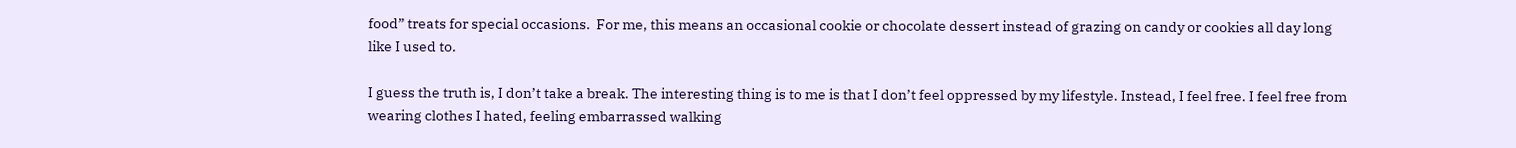food” treats for special occasions.  For me, this means an occasional cookie or chocolate dessert instead of grazing on candy or cookies all day long like I used to.

I guess the truth is, I don’t take a break. The interesting thing is to me is that I don’t feel oppressed by my lifestyle. Instead, I feel free. I feel free from wearing clothes I hated, feeling embarrassed walking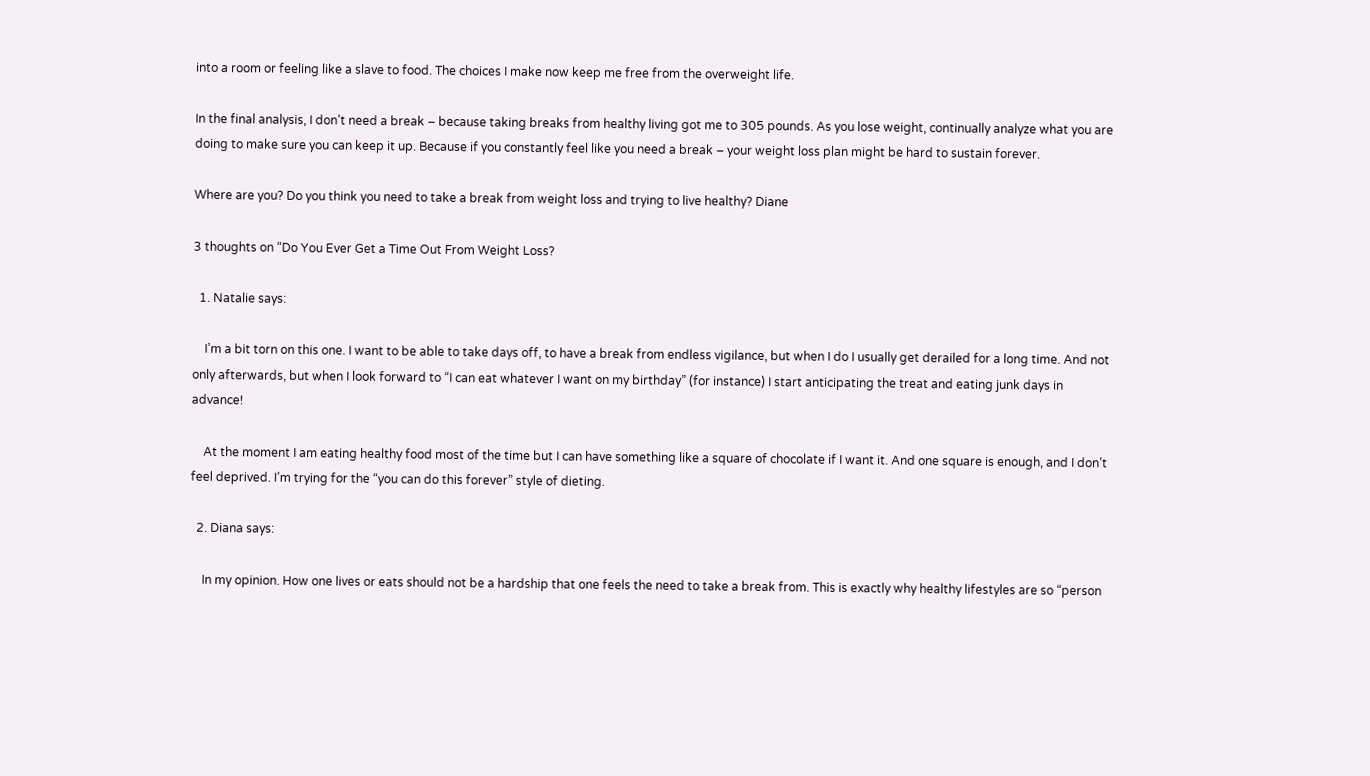into a room or feeling like a slave to food. The choices I make now keep me free from the overweight life.

In the final analysis, I don’t need a break – because taking breaks from healthy living got me to 305 pounds. As you lose weight, continually analyze what you are doing to make sure you can keep it up. Because if you constantly feel like you need a break – your weight loss plan might be hard to sustain forever.

Where are you? Do you think you need to take a break from weight loss and trying to live healthy? Diane

3 thoughts on “Do You Ever Get a Time Out From Weight Loss?

  1. Natalie says:

    I’m a bit torn on this one. I want to be able to take days off, to have a break from endless vigilance, but when I do I usually get derailed for a long time. And not only afterwards, but when I look forward to “I can eat whatever I want on my birthday” (for instance) I start anticipating the treat and eating junk days in advance!

    At the moment I am eating healthy food most of the time but I can have something like a square of chocolate if I want it. And one square is enough, and I don’t feel deprived. I’m trying for the “you can do this forever” style of dieting.

  2. Diana says:

    In my opinion. How one lives or eats should not be a hardship that one feels the need to take a break from. This is exactly why healthy lifestyles are so “person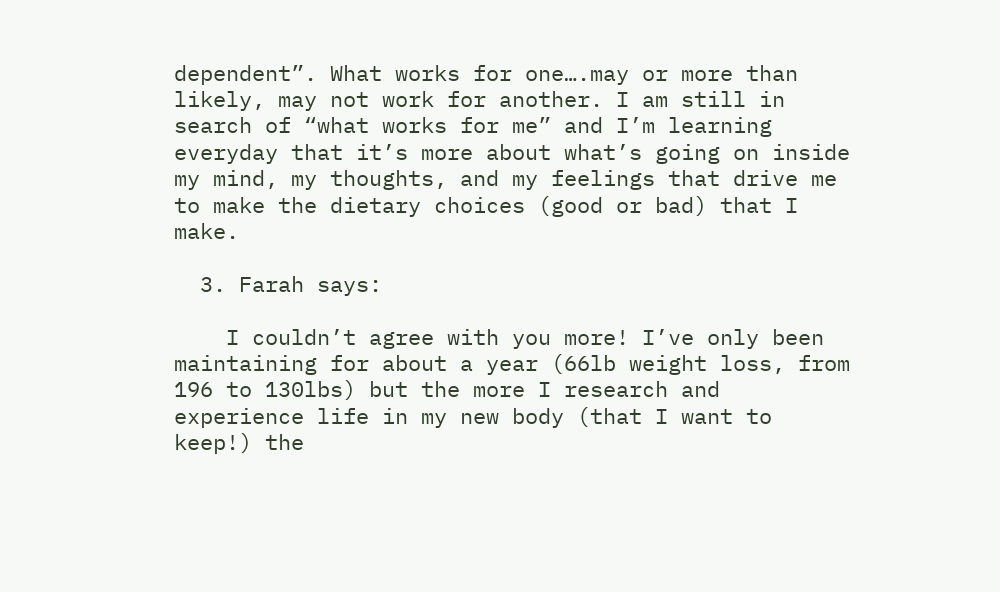dependent”. What works for one….may or more than likely, may not work for another. I am still in search of “what works for me” and I’m learning everyday that it’s more about what’s going on inside my mind, my thoughts, and my feelings that drive me to make the dietary choices (good or bad) that I make.

  3. Farah says:

    I couldn’t agree with you more! I’ve only been maintaining for about a year (66lb weight loss, from 196 to 130lbs) but the more I research and experience life in my new body (that I want to keep!) the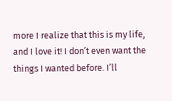more I realize that this is my life, and I love it! I don’t even want the things I wanted before. I’ll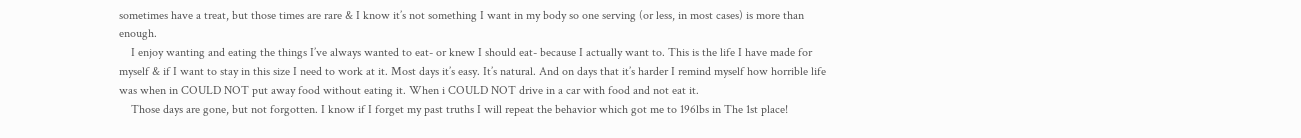sometimes have a treat, but those times are rare & I know it’s not something I want in my body so one serving (or less, in most cases) is more than enough.
    I enjoy wanting and eating the things I’ve always wanted to eat- or knew I should eat- because I actually want to. This is the life I have made for myself & if I want to stay in this size I need to work at it. Most days it’s easy. It’s natural. And on days that it’s harder I remind myself how horrible life was when in COULD NOT put away food without eating it. When i COULD NOT drive in a car with food and not eat it.
    Those days are gone, but not forgotten. I know if I forget my past truths I will repeat the behavior which got me to 196lbs in The 1st place!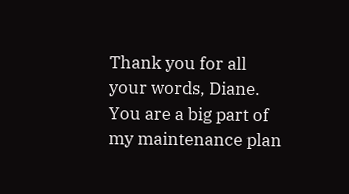Thank you for all your words, Diane. You are a big part of my maintenance plan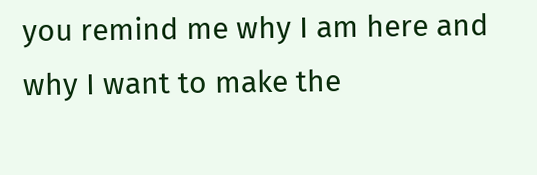you remind me why I am here and why I want to make the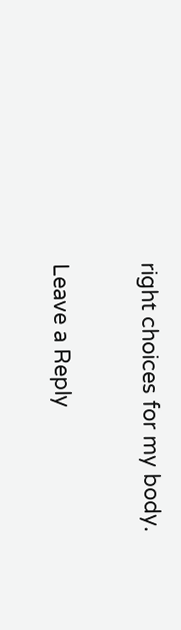right choices for my body.

Leave a Reply